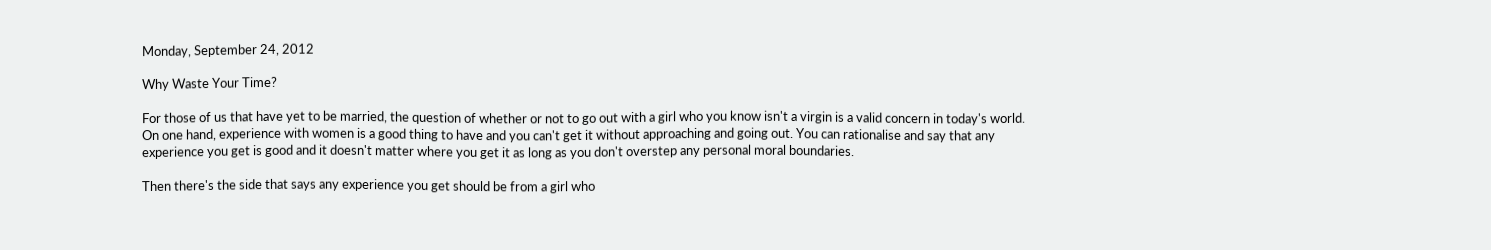Monday, September 24, 2012

Why Waste Your Time?

For those of us that have yet to be married, the question of whether or not to go out with a girl who you know isn't a virgin is a valid concern in today's world.
On one hand, experience with women is a good thing to have and you can't get it without approaching and going out. You can rationalise and say that any experience you get is good and it doesn't matter where you get it as long as you don't overstep any personal moral boundaries.

Then there's the side that says any experience you get should be from a girl who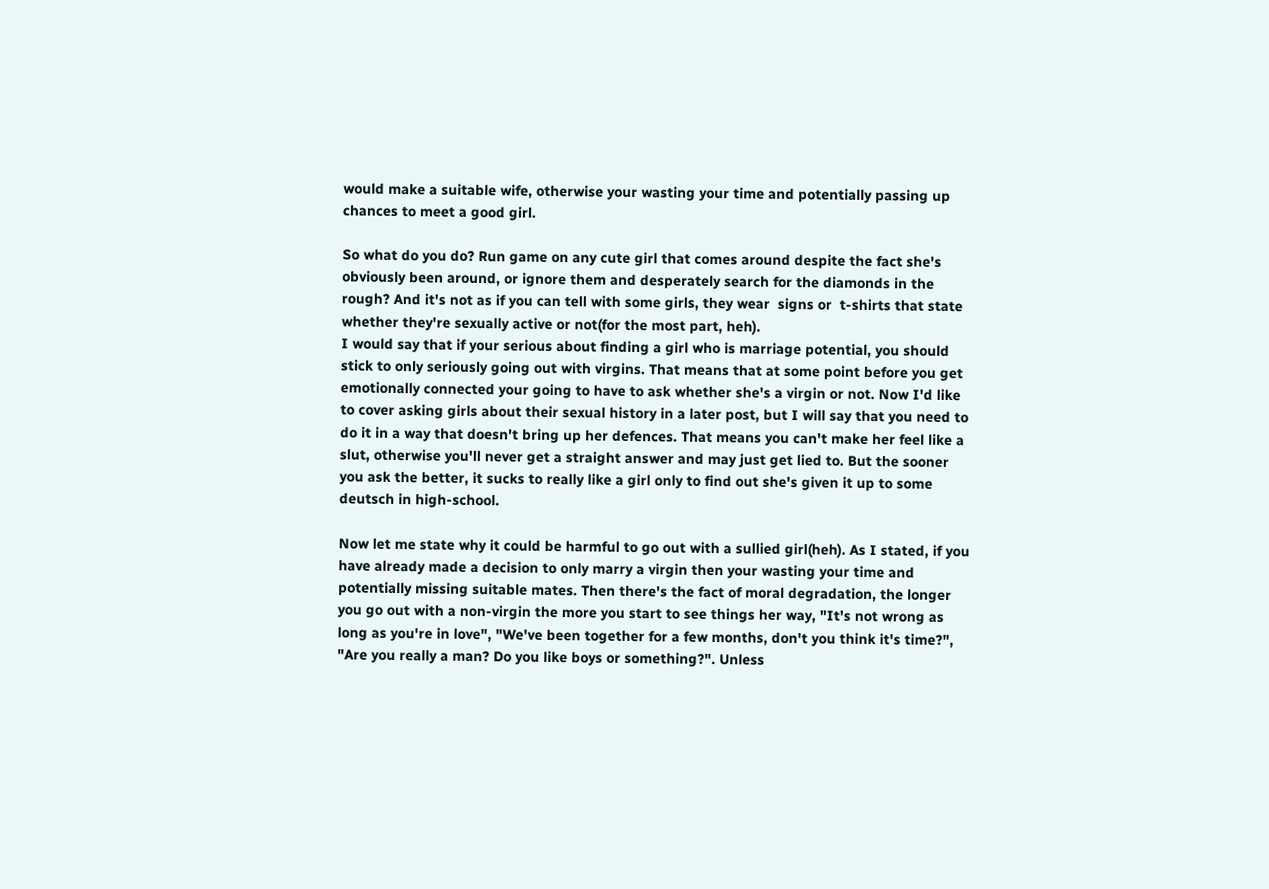would make a suitable wife, otherwise your wasting your time and potentially passing up chances to meet a good girl.

So what do you do? Run game on any cute girl that comes around despite the fact she's obviously been around, or ignore them and desperately search for the diamonds in the rough? And it's not as if you can tell with some girls, they wear  signs or  t-shirts that state whether they're sexually active or not(for the most part, heh).
I would say that if your serious about finding a girl who is marriage potential, you should stick to only seriously going out with virgins. That means that at some point before you get emotionally connected your going to have to ask whether she's a virgin or not. Now I'd like to cover asking girls about their sexual history in a later post, but I will say that you need to do it in a way that doesn't bring up her defences. That means you can't make her feel like a slut, otherwise you'll never get a straight answer and may just get lied to. But the sooner you ask the better, it sucks to really like a girl only to find out she's given it up to some deutsch in high-school.

Now let me state why it could be harmful to go out with a sullied girl(heh). As I stated, if you have already made a decision to only marry a virgin then your wasting your time and potentially missing suitable mates. Then there's the fact of moral degradation, the longer you go out with a non-virgin the more you start to see things her way, "It's not wrong as long as you're in love", "We've been together for a few months, don't you think it's time?", "Are you really a man? Do you like boys or something?". Unless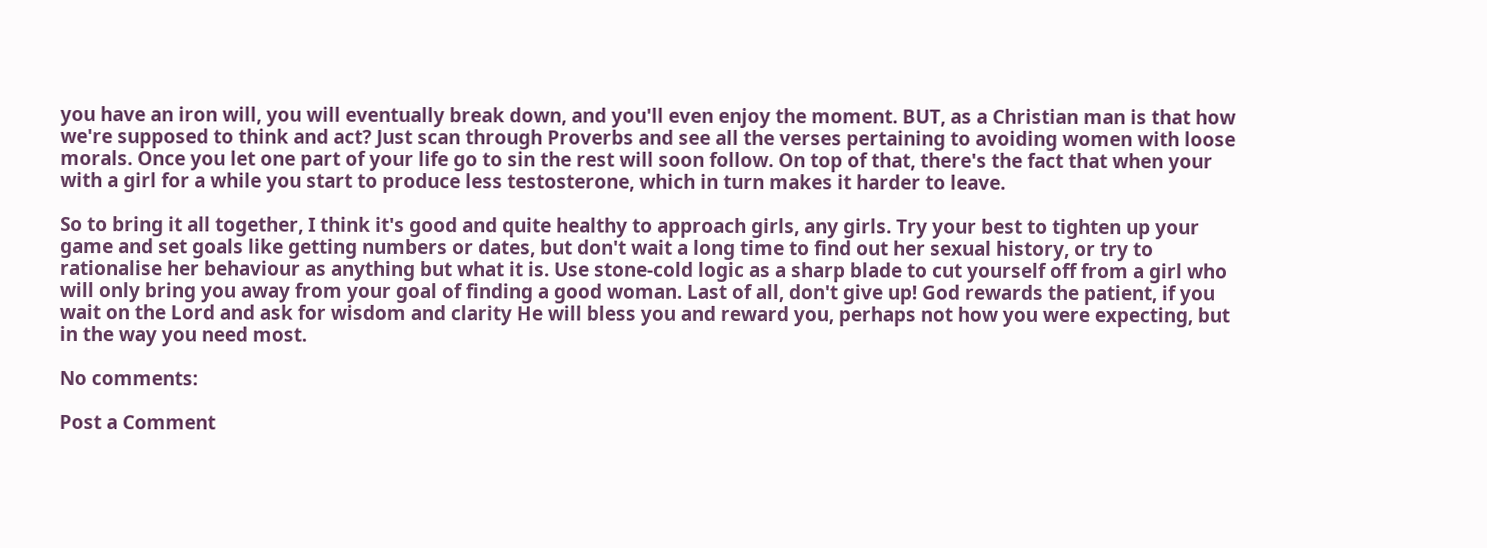you have an iron will, you will eventually break down, and you'll even enjoy the moment. BUT, as a Christian man is that how we're supposed to think and act? Just scan through Proverbs and see all the verses pertaining to avoiding women with loose morals. Once you let one part of your life go to sin the rest will soon follow. On top of that, there's the fact that when your with a girl for a while you start to produce less testosterone, which in turn makes it harder to leave.

So to bring it all together, I think it's good and quite healthy to approach girls, any girls. Try your best to tighten up your game and set goals like getting numbers or dates, but don't wait a long time to find out her sexual history, or try to rationalise her behaviour as anything but what it is. Use stone-cold logic as a sharp blade to cut yourself off from a girl who will only bring you away from your goal of finding a good woman. Last of all, don't give up! God rewards the patient, if you wait on the Lord and ask for wisdom and clarity He will bless you and reward you, perhaps not how you were expecting, but in the way you need most.

No comments:

Post a Comment